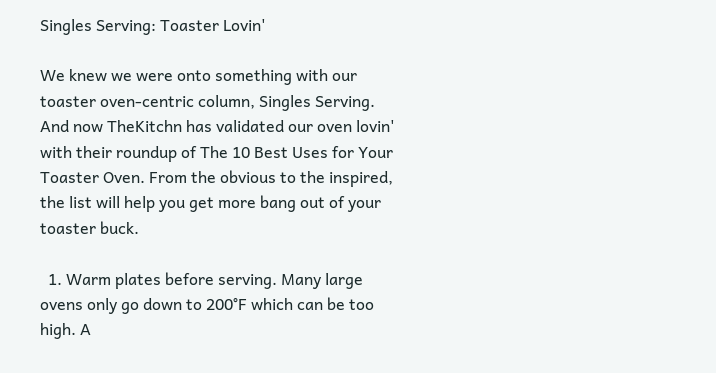Singles Serving: Toaster Lovin'

We knew we were onto something with our toaster oven-centric column, Singles Serving. And now TheKitchn has validated our oven lovin' with their roundup of The 10 Best Uses for Your Toaster Oven. From the obvious to the inspired, the list will help you get more bang out of your toaster buck.

  1. Warm plates before serving. Many large ovens only go down to 200°F which can be too high. A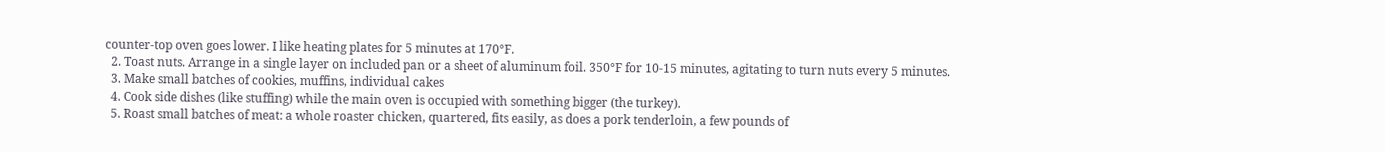counter-top oven goes lower. I like heating plates for 5 minutes at 170°F.
  2. Toast nuts. Arrange in a single layer on included pan or a sheet of aluminum foil. 350°F for 10-15 minutes, agitating to turn nuts every 5 minutes.
  3. Make small batches of cookies, muffins, individual cakes
  4. Cook side dishes (like stuffing) while the main oven is occupied with something bigger (the turkey).
  5. Roast small batches of meat: a whole roaster chicken, quartered, fits easily, as does a pork tenderloin, a few pounds of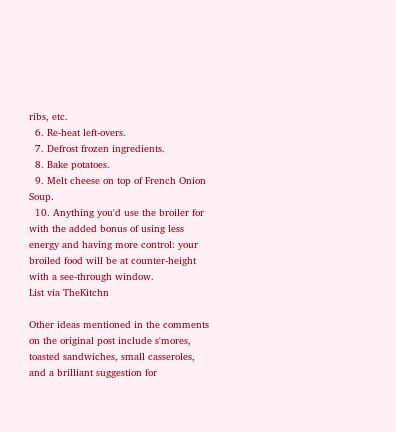ribs, etc.
  6. Re-heat left-overs.
  7. Defrost frozen ingredients.
  8. Bake potatoes.
  9. Melt cheese on top of French Onion Soup.
  10. Anything you'd use the broiler for with the added bonus of using less energy and having more control: your broiled food will be at counter-height with a see-through window.
List via TheKitchn

Other ideas mentioned in the comments on the original post include s'mores, toasted sandwiches, small casseroles, and a brilliant suggestion for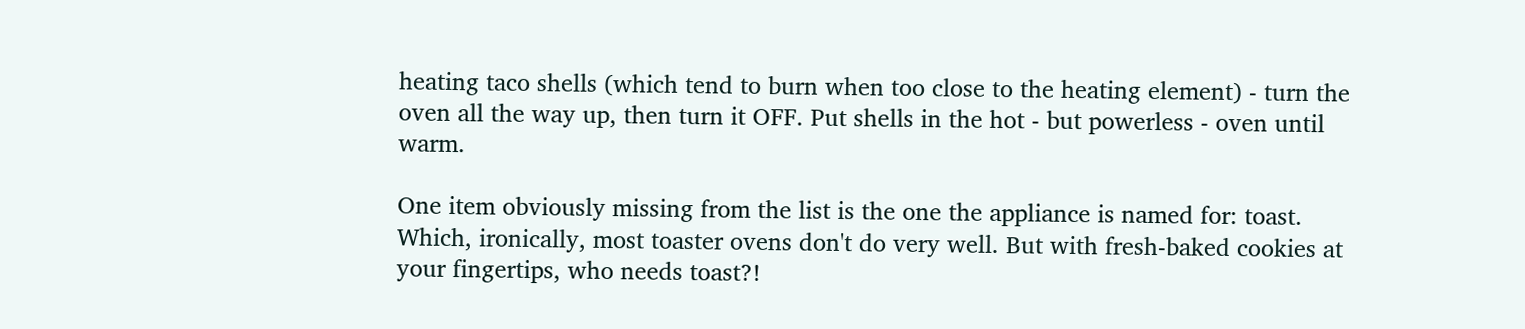heating taco shells (which tend to burn when too close to the heating element) - turn the oven all the way up, then turn it OFF. Put shells in the hot - but powerless - oven until warm.

One item obviously missing from the list is the one the appliance is named for: toast. Which, ironically, most toaster ovens don't do very well. But with fresh-baked cookies at your fingertips, who needs toast?!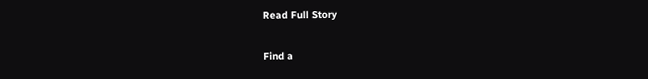Read Full Story

Find a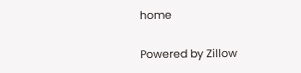home

Powered by Zillow